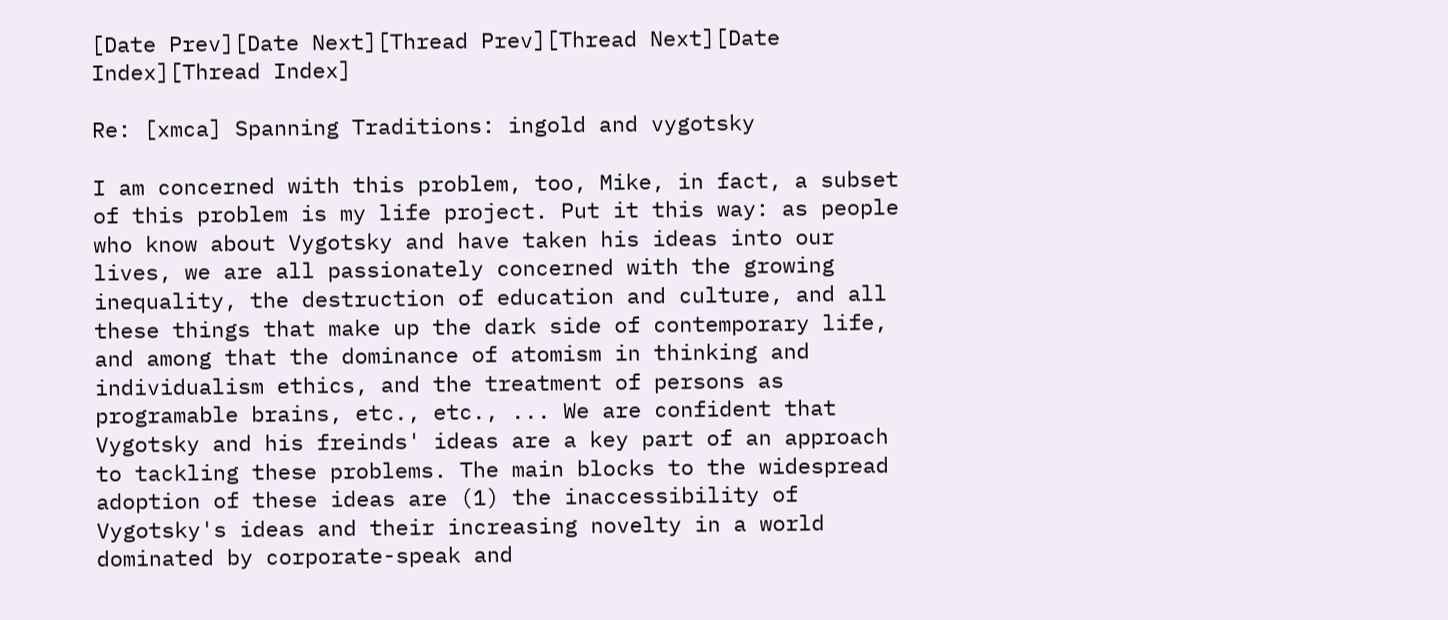[Date Prev][Date Next][Thread Prev][Thread Next][Date Index][Thread Index]

Re: [xmca] Spanning Traditions: ingold and vygotsky

I am concerned with this problem, too, Mike, in fact, a subset of this problem is my life project. Put it this way: as people who know about Vygotsky and have taken his ideas into our lives, we are all passionately concerned with the growing inequality, the destruction of education and culture, and all these things that make up the dark side of contemporary life, and among that the dominance of atomism in thinking and individualism ethics, and the treatment of persons as programable brains, etc., etc., ... We are confident that Vygotsky and his freinds' ideas are a key part of an approach to tackling these problems. The main blocks to the widespread adoption of these ideas are (1) the inaccessibility of Vygotsky's ideas and their increasing novelty in a world dominated by corporate-speak and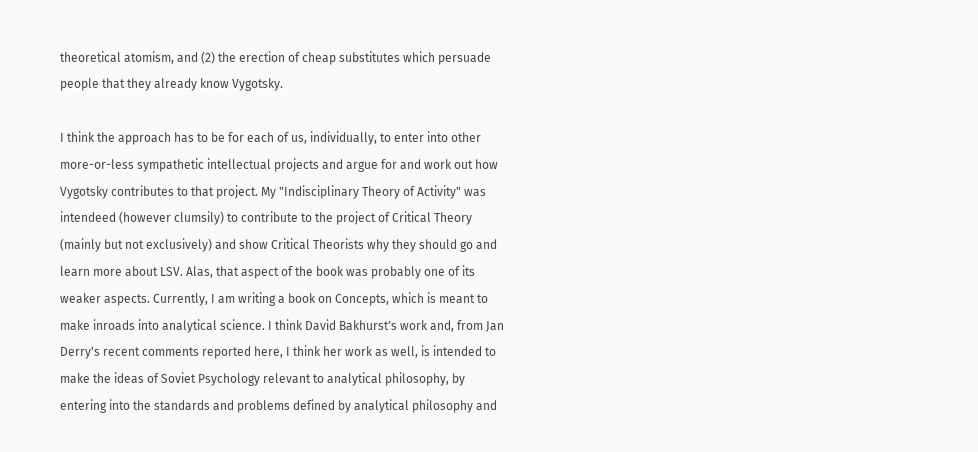theoretical atomism, and (2) the erection of cheap substitutes which persuade people that they already know Vygotsky.

I think the approach has to be for each of us, individually, to enter into other more-or-less sympathetic intellectual projects and argue for and work out how Vygotsky contributes to that project. My "Indisciplinary Theory of Activity" was intendeed (however clumsily) to contribute to the project of Critical Theory (mainly but not exclusively) and show Critical Theorists why they should go and learn more about LSV. Alas, that aspect of the book was probably one of its weaker aspects. Currently, I am writing a book on Concepts, which is meant to make inroads into analytical science. I think David Bakhurst's work and, from Jan Derry's recent comments reported here, I think her work as well, is intended to make the ideas of Soviet Psychology relevant to analytical philosophy, by entering into the standards and problems defined by analytical philosophy and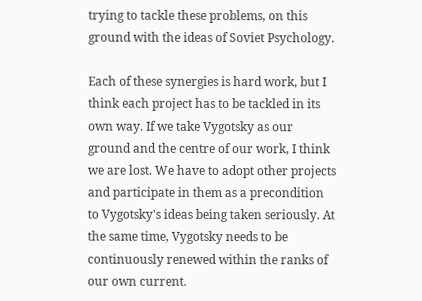trying to tackle these problems, on this ground with the ideas of Soviet Psychology.

Each of these synergies is hard work, but I think each project has to be tackled in its own way. If we take Vygotsky as our ground and the centre of our work, I think we are lost. We have to adopt other projects and participate in them as a precondition to Vygotsky's ideas being taken seriously. At the same time, Vygotsky needs to be continuously renewed within the ranks of our own current.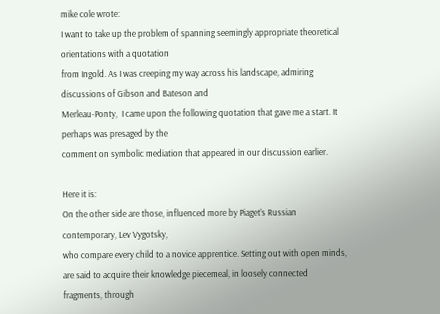mike cole wrote:
I want to take up the problem of spanning seemingly appropriate theoretical
orientations with a quotation
from Ingold. As I was creeping my way across his landscape, admiring
discussions of Gibson and Bateson and
Merleau-Ponty,  I came upon the following quotation that gave me a start. It
perhaps was presaged by the
comment on symbolic mediation that appeared in our discussion earlier.

Here it is:
On the other side are those, influenced more by Piaget’s Russian
contemporary, Lev Vygotsky,
who compare every child to a novice apprentice. Setting out with open minds,
are said to acquire their knowledge piecemeal, in loosely connected
fragments, through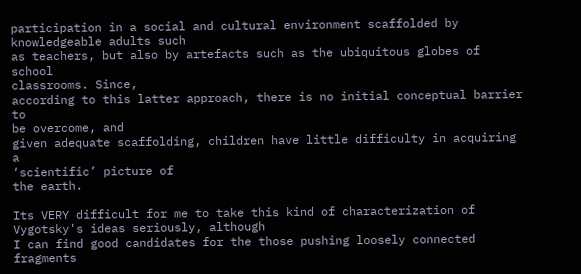participation in a social and cultural environment scaffolded by
knowledgeable adults such
as teachers, but also by artefacts such as the ubiquitous globes of school
classrooms. Since,
according to this latter approach, there is no initial conceptual barrier to
be overcome, and
given adequate scaffolding, children have little difficulty in acquiring a
‘scientific’ picture of
the earth.

Its VERY difficult for me to take this kind of characterization of
Vygotsky's ideas seriously, although
I can find good candidates for the those pushing loosely connected fragments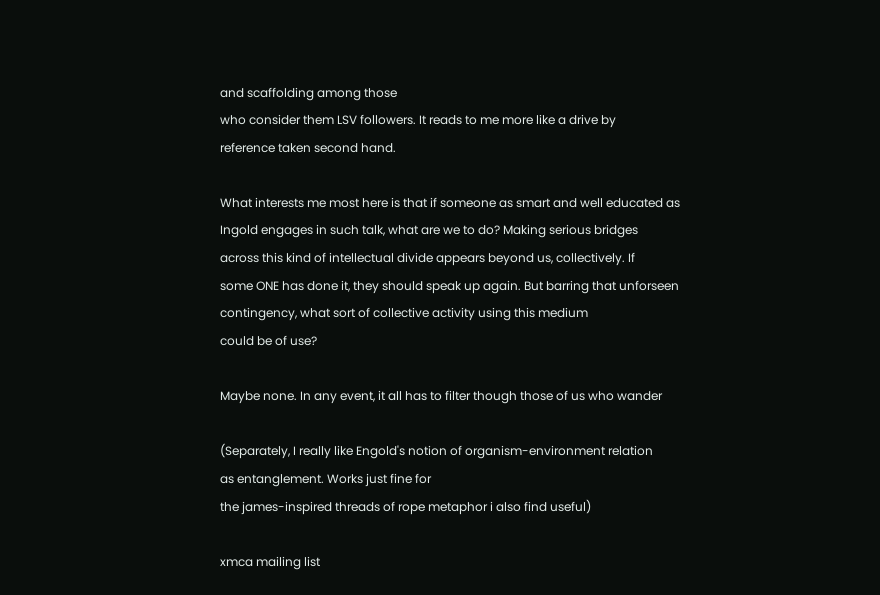and scaffolding among those
who consider them LSV followers. It reads to me more like a drive by
reference taken second hand.

What interests me most here is that if someone as smart and well educated as
Ingold engages in such talk, what are we to do? Making serious bridges
across this kind of intellectual divide appears beyond us, collectively. If
some ONE has done it, they should speak up again. But barring that unforseen
contingency, what sort of collective activity using this medium
could be of use?

Maybe none. In any event, it all has to filter though those of us who wander

(Separately, I really like Engold's notion of organism-environment relation
as entanglement. Works just fine for
the james-inspired threads of rope metaphor i also find useful)

xmca mailing list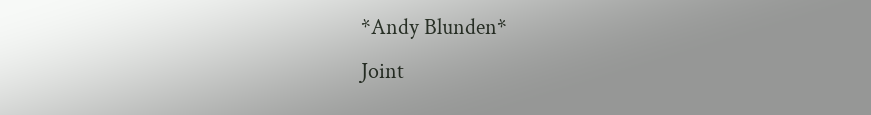*Andy Blunden*
Joint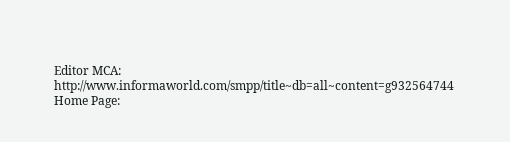Editor MCA: http://www.informaworld.com/smpp/title~db=all~content=g932564744
Home Page: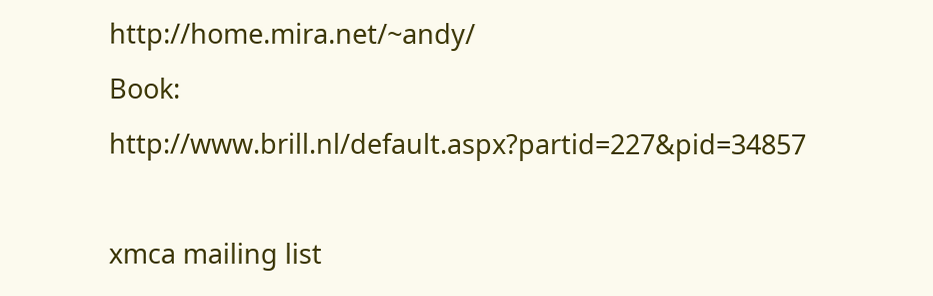http://home.mira.net/~andy/
Book: http://www.brill.nl/default.aspx?partid=227&pid=34857

xmca mailing list